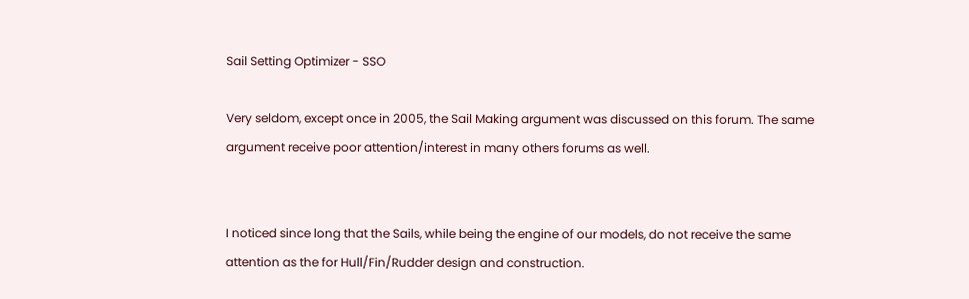Sail Setting Optimizer - SSO

Very seldom, except once in 2005, the Sail Making argument was discussed on this forum. The same argument receive poor attention/interest in many others forums as well.


I noticed since long that the Sails, while being the engine of our models, do not receive the same attention as the for Hull/Fin/Rudder design and construction.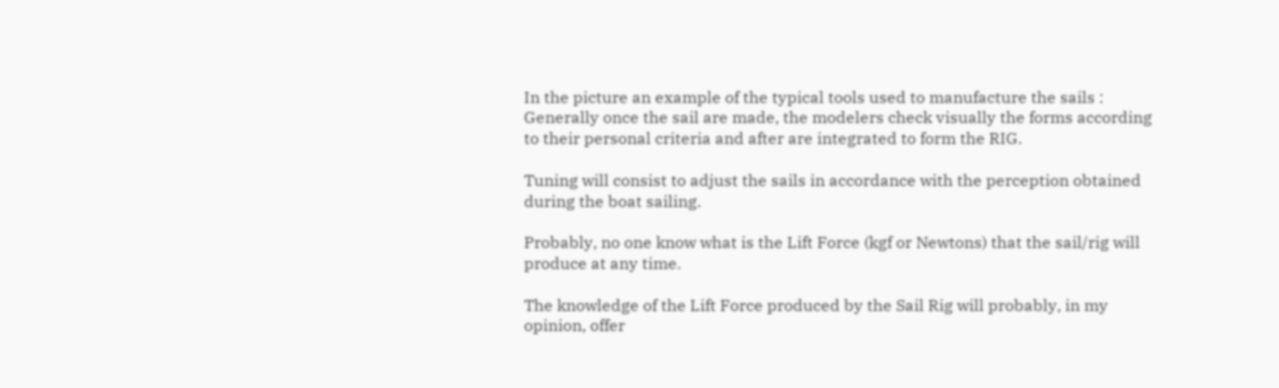In the picture an example of the typical tools used to manufacture the sails :
Generally once the sail are made, the modelers check visually the forms according to their personal criteria and after are integrated to form the RIG.

Tuning will consist to adjust the sails in accordance with the perception obtained during the boat sailing.

Probably, no one know what is the Lift Force (kgf or Newtons) that the sail/rig will produce at any time.

The knowledge of the Lift Force produced by the Sail Rig will probably, in my opinion, offer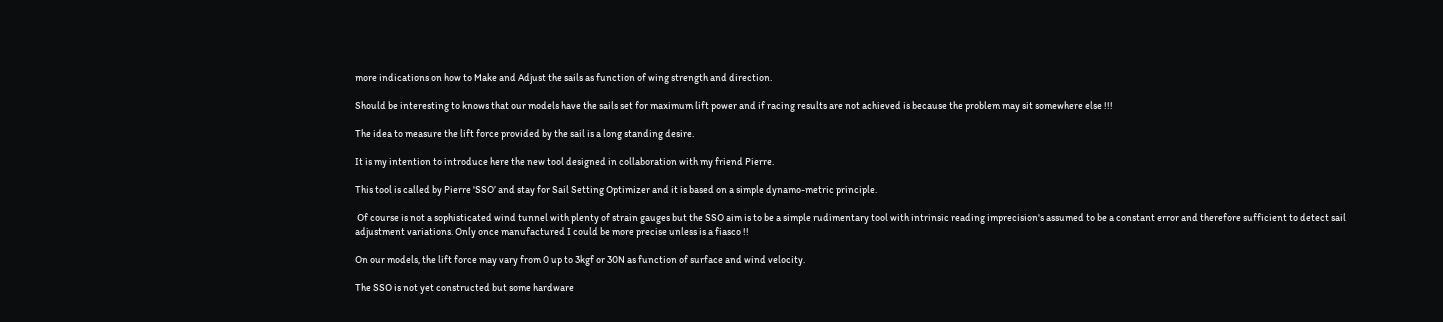more indications on how to Make and Adjust the sails as function of wing strength and direction.

Should be interesting to knows that our models have the sails set for maximum lift power and if racing results are not achieved is because the problem may sit somewhere else !!!

The idea to measure the lift force provided by the sail is a long standing desire.

It is my intention to introduce here the new tool designed in collaboration with my friend Pierre.

This tool is called by Pierre 'SSO’ and stay for Sail Setting Optimizer and it is based on a simple dynamo-metric principle.

 Of course is not a sophisticated wind tunnel with plenty of strain gauges but the SSO aim is to be a simple rudimentary tool with intrinsic reading imprecision's assumed to be a constant error and therefore sufficient to detect sail adjustment variations. Only once manufactured I could be more precise unless is a fiasco !!

On our models, the lift force may vary from 0 up to 3kgf or 30N as function of surface and wind velocity.

The SSO is not yet constructed but some hardware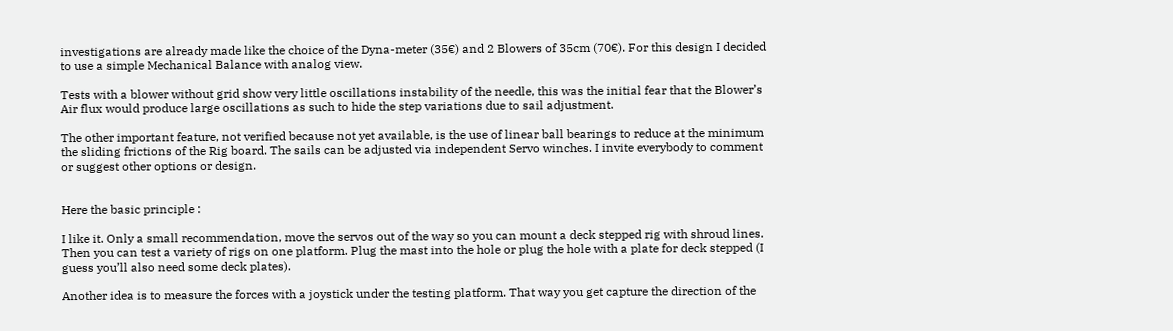investigations are already made like the choice of the Dyna-meter (35€) and 2 Blowers of 35cm (70€). For this design I decided to use a simple Mechanical Balance with analog view.

Tests with a blower without grid show very little oscillations instability of the needle, this was the initial fear that the Blower’s Air flux would produce large oscillations as such to hide the step variations due to sail adjustment.

The other important feature, not verified because not yet available, is the use of linear ball bearings to reduce at the minimum the sliding frictions of the Rig board. The sails can be adjusted via independent Servo winches. I invite everybody to comment or suggest other options or design.


Here the basic principle :

I like it. Only a small recommendation, move the servos out of the way so you can mount a deck stepped rig with shroud lines. Then you can test a variety of rigs on one platform. Plug the mast into the hole or plug the hole with a plate for deck stepped (I guess you’ll also need some deck plates).

Another idea is to measure the forces with a joystick under the testing platform. That way you get capture the direction of the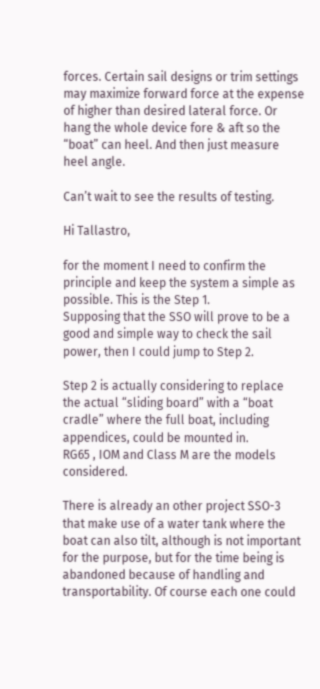forces. Certain sail designs or trim settings may maximize forward force at the expense of higher than desired lateral force. Or hang the whole device fore & aft so the “boat” can heel. And then just measure heel angle.

Can’t wait to see the results of testing.

Hi Tallastro,

for the moment I need to confirm the principle and keep the system a simple as possible. This is the Step 1.
Supposing that the SSO will prove to be a good and simple way to check the sail power, then I could jump to Step 2.

Step 2 is actually considering to replace the actual “sliding board” with a “boat cradle” where the full boat, including appendices, could be mounted in.
RG65 , IOM and Class M are the models considered.

There is already an other project SSO-3 that make use of a water tank where the boat can also tilt, although is not important for the purpose, but for the time being is abandoned because of handling and transportability. Of course each one could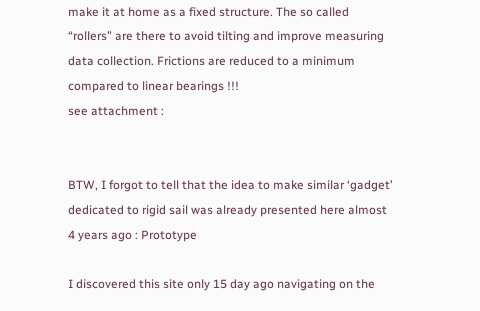make it at home as a fixed structure. The so called “rollers” are there to avoid tilting and improve measuring data collection. Frictions are reduced to a minimum compared to linear bearings !!!
see attachment :


BTW, I forgot to tell that the idea to make similar ‘gadget’ dedicated to rigid sail was already presented here almost 4 years ago : Prototype

I discovered this site only 15 day ago navigating on the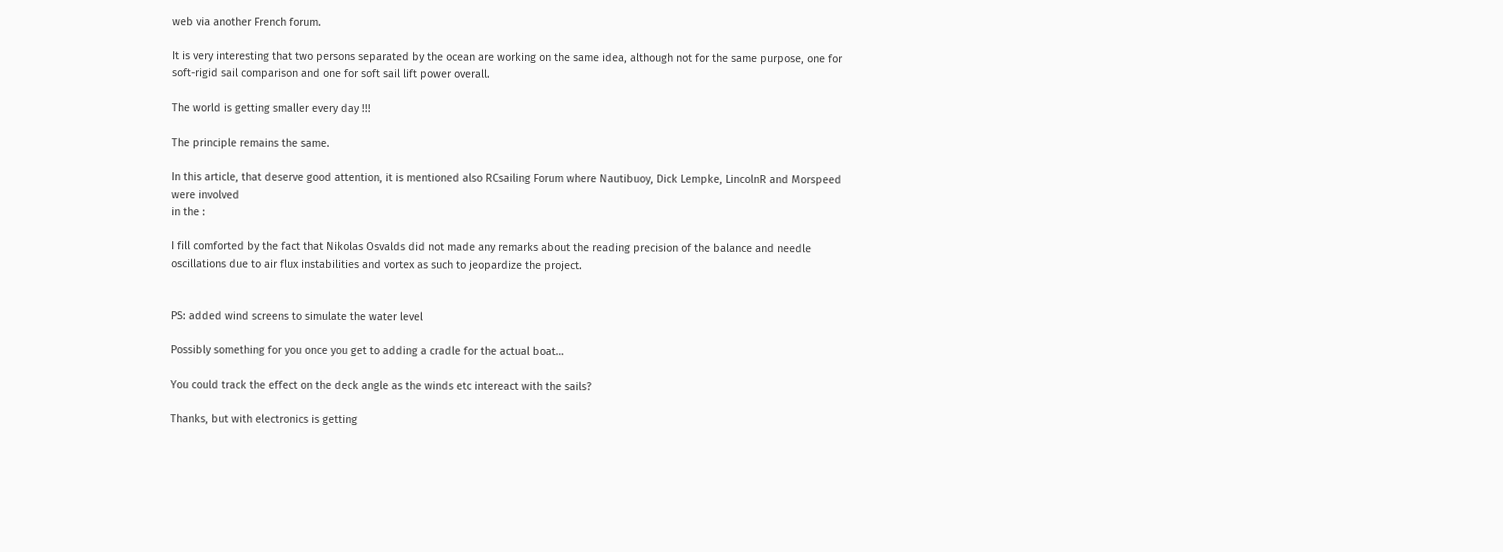web via another French forum.

It is very interesting that two persons separated by the ocean are working on the same idea, although not for the same purpose, one for soft-rigid sail comparison and one for soft sail lift power overall.

The world is getting smaller every day !!!

The principle remains the same.

In this article, that deserve good attention, it is mentioned also RCsailing Forum where Nautibuoy, Dick Lempke, LincolnR and Morspeed were involved
in the :

I fill comforted by the fact that Nikolas Osvalds did not made any remarks about the reading precision of the balance and needle oscillations due to air flux instabilities and vortex as such to jeopardize the project.


PS: added wind screens to simulate the water level

Possibly something for you once you get to adding a cradle for the actual boat…

You could track the effect on the deck angle as the winds etc intereact with the sails?

Thanks, but with electronics is getting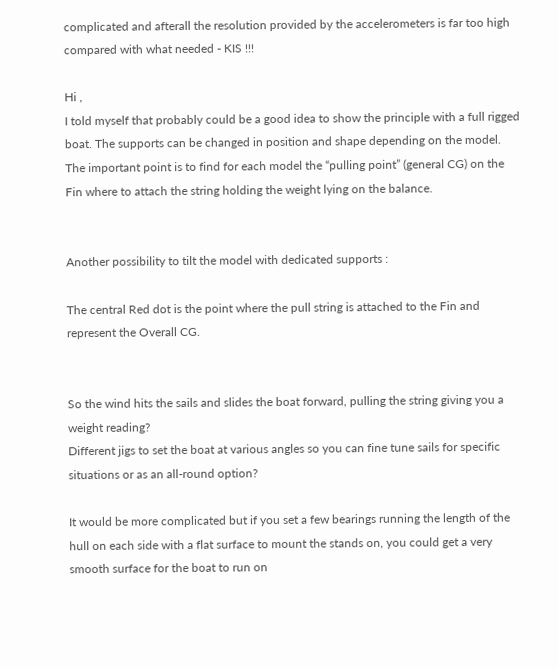complicated and afterall the resolution provided by the accelerometers is far too high compared with what needed - KIS !!!

Hi ,
I told myself that probably could be a good idea to show the principle with a full rigged boat. The supports can be changed in position and shape depending on the model.
The important point is to find for each model the “pulling point” (general CG) on the Fin where to attach the string holding the weight lying on the balance.


Another possibility to tilt the model with dedicated supports :

The central Red dot is the point where the pull string is attached to the Fin and represent the Overall CG.


So the wind hits the sails and slides the boat forward, pulling the string giving you a weight reading?
Different jigs to set the boat at various angles so you can fine tune sails for specific situations or as an all-round option?

It would be more complicated but if you set a few bearings running the length of the hull on each side with a flat surface to mount the stands on, you could get a very smooth surface for the boat to run on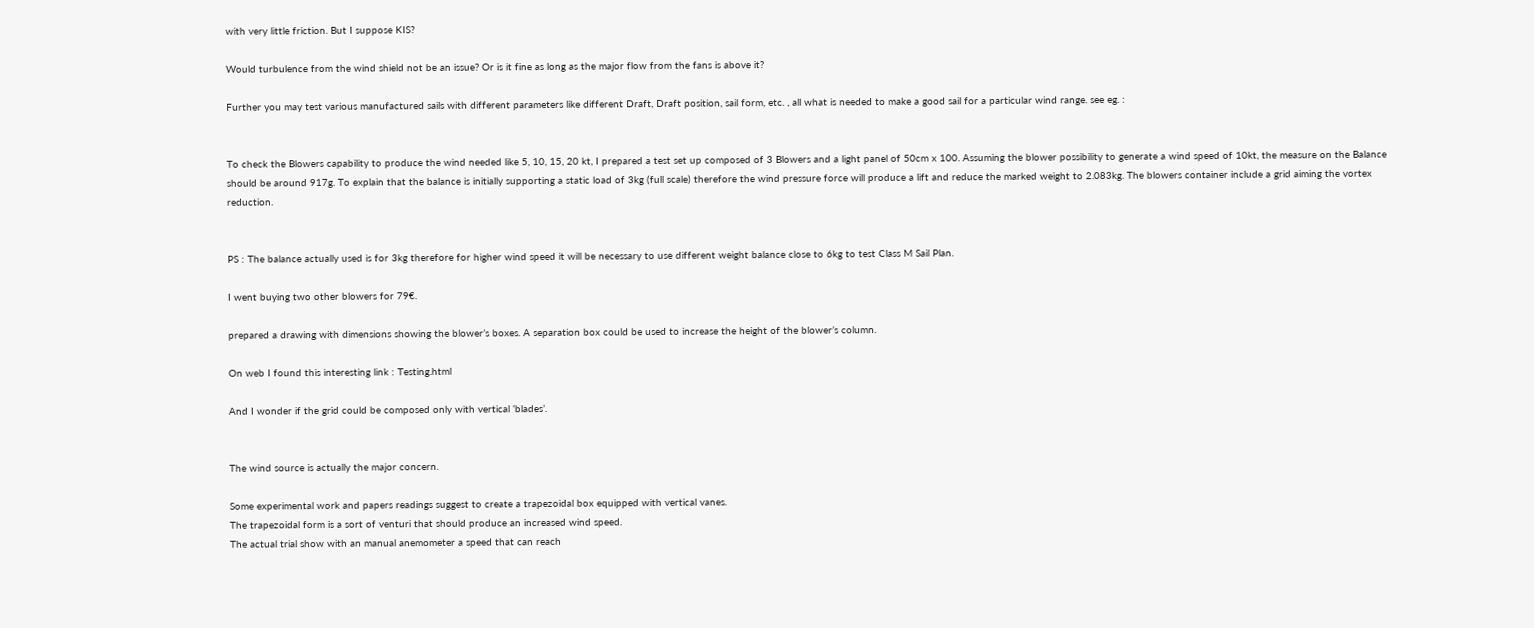with very little friction. But I suppose KIS?

Would turbulence from the wind shield not be an issue? Or is it fine as long as the major flow from the fans is above it?

Further you may test various manufactured sails with different parameters like different Draft, Draft position, sail form, etc. , all what is needed to make a good sail for a particular wind range. see eg. :


To check the Blowers capability to produce the wind needed like 5, 10, 15, 20 kt, I prepared a test set up composed of 3 Blowers and a light panel of 50cm x 100. Assuming the blower possibility to generate a wind speed of 10kt, the measure on the Balance should be around 917g. To explain that the balance is initially supporting a static load of 3kg (full scale) therefore the wind pressure force will produce a lift and reduce the marked weight to 2.083kg. The blowers container include a grid aiming the vortex reduction.


PS : The balance actually used is for 3kg therefore for higher wind speed it will be necessary to use different weight balance close to 6kg to test Class M Sail Plan.

I went buying two other blowers for 79€.

prepared a drawing with dimensions showing the blower’s boxes. A separation box could be used to increase the height of the blower’s column.

On web I found this interesting link : Testing.html

And I wonder if the grid could be composed only with vertical ‘blades’.


The wind source is actually the major concern.

Some experimental work and papers readings suggest to create a trapezoidal box equipped with vertical vanes.
The trapezoidal form is a sort of venturi that should produce an increased wind speed.
The actual trial show with an manual anemometer a speed that can reach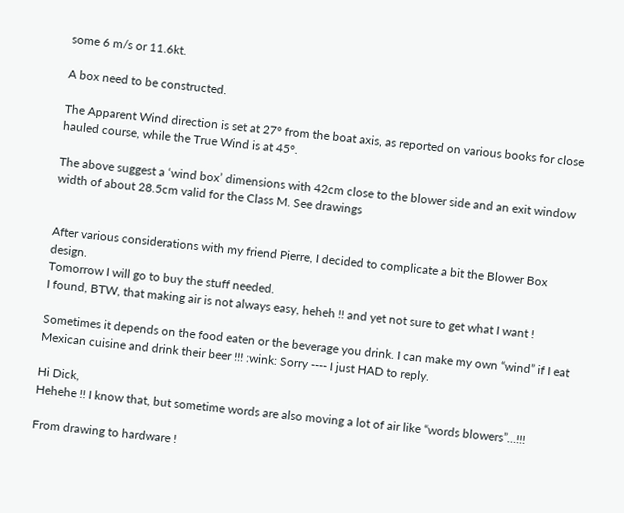some 6 m/s or 11.6kt.

A box need to be constructed.

The Apparent Wind direction is set at 27° from the boat axis, as reported on various books for close hauled course, while the True Wind is at 45°.

The above suggest a ‘wind box’ dimensions with 42cm close to the blower side and an exit window width of about 28.5cm valid for the Class M. See drawings


After various considerations with my friend Pierre, I decided to complicate a bit the Blower Box design.
Tomorrow I will go to buy the stuff needed.
I found, BTW, that making air is not always easy, heheh !! and yet not sure to get what I want !

Sometimes it depends on the food eaten or the beverage you drink. I can make my own “wind” if I eat Mexican cuisine and drink their beer !!! :wink: Sorry ---- I just HAD to reply.

Hi Dick,
Hehehe !! I know that, but sometime words are also moving a lot of air like “words blowers”…!!!

From drawing to hardware !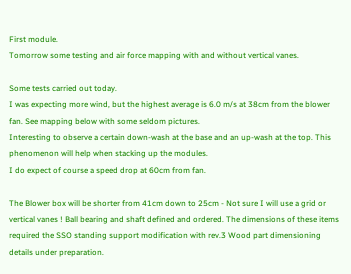First module.
Tomorrow some testing and air force mapping with and without vertical vanes.

Some tests carried out today.
I was expecting more wind, but the highest average is 6.0 m/s at 38cm from the blower fan. See mapping below with some seldom pictures.
Interesting to observe a certain down-wash at the base and an up-wash at the top. This phenomenon will help when stacking up the modules.
I do expect of course a speed drop at 60cm from fan.

The Blower box will be shorter from 41cm down to 25cm - Not sure I will use a grid or vertical vanes ! Ball bearing and shaft defined and ordered. The dimensions of these items required the SSO standing support modification with rev.3 Wood part dimensioning details under preparation.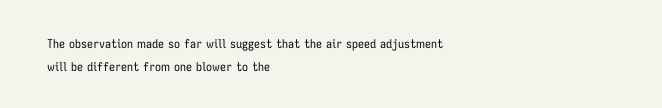The observation made so far will suggest that the air speed adjustment will be different from one blower to the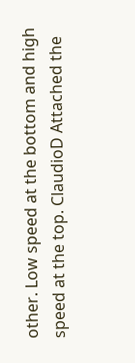other. Low speed at the bottom and high speed at the top. ClaudioD Attached the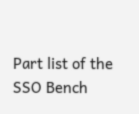Part list of the SSO Bench